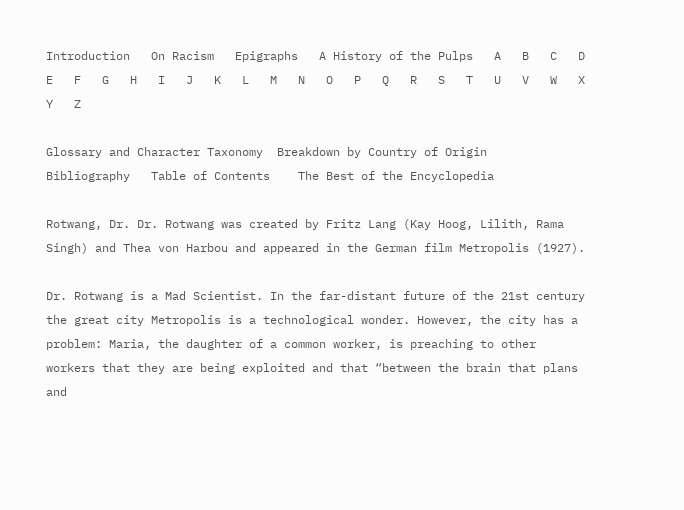Introduction   On Racism   Epigraphs   A History of the Pulps   A   B   C   D   E   F   G   H   I   J   K   L   M   N   O   P   Q   R   S   T   U   V   W   X   Y   Z

Glossary and Character Taxonomy  Breakdown by Country of Origin   Bibliography   Table of Contents    The Best of the Encyclopedia

Rotwang, Dr. Dr. Rotwang was created by Fritz Lang (Kay Hoog, Lilith, Rama Singh) and Thea von Harbou and appeared in the German film Metropolis (1927).

Dr. Rotwang is a Mad Scientist. In the far-distant future of the 21st century the great city Metropolis is a technological wonder. However, the city has a problem: Maria, the daughter of a common worker, is preaching to other workers that they are being exploited and that “between the brain that plans and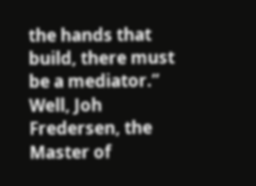the hands that build, there must be a mediator.” Well, Joh Fredersen, the Master of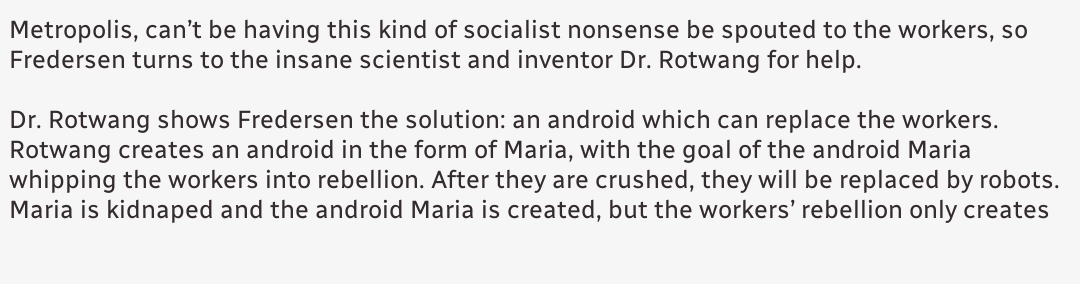Metropolis, can’t be having this kind of socialist nonsense be spouted to the workers, so Fredersen turns to the insane scientist and inventor Dr. Rotwang for help.

Dr. Rotwang shows Fredersen the solution: an android which can replace the workers. Rotwang creates an android in the form of Maria, with the goal of the android Maria whipping the workers into rebellion. After they are crushed, they will be replaced by robots. Maria is kidnaped and the android Maria is created, but the workers’ rebellion only creates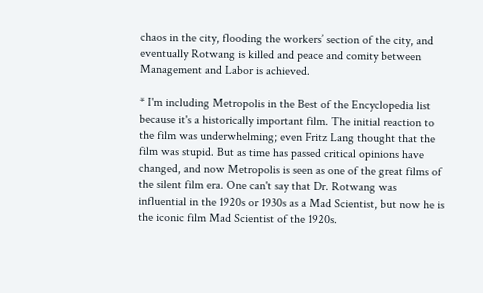chaos in the city, flooding the workers’ section of the city, and eventually Rotwang is killed and peace and comity between Management and Labor is achieved.

* I'm including Metropolis in the Best of the Encyclopedia list because it's a historically important film. The initial reaction to the film was underwhelming; even Fritz Lang thought that the film was stupid. But as time has passed critical opinions have changed, and now Metropolis is seen as one of the great films of the silent film era. One can't say that Dr. Rotwang was influential in the 1920s or 1930s as a Mad Scientist, but now he is the iconic film Mad Scientist of the 1920s.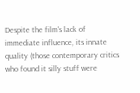Despite the film's lack of immediate influence, its innate quality (those contemporary critics who found it silly stuff were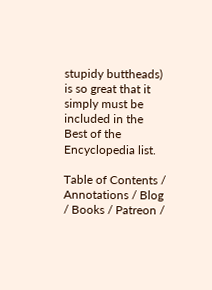stupidy buttheads) is so great that it simply must be included in the Best of the Encyclopedia list.

Table of Contents / Annotations / Blog / Books / Patreon /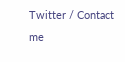Twitter / Contact me